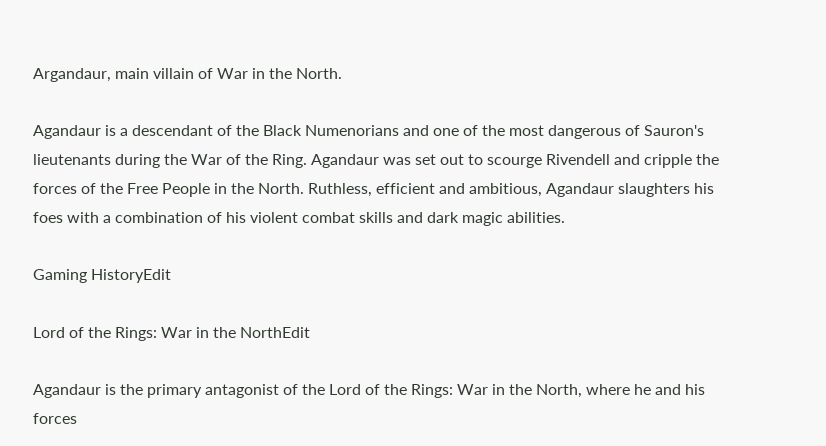Argandaur, main villain of War in the North.

Agandaur is a descendant of the Black Numenorians and one of the most dangerous of Sauron's lieutenants during the War of the Ring. Agandaur was set out to scourge Rivendell and cripple the forces of the Free People in the North. Ruthless, efficient and ambitious, Agandaur slaughters his foes with a combination of his violent combat skills and dark magic abilities.

Gaming HistoryEdit

Lord of the Rings: War in the NorthEdit

Agandaur is the primary antagonist of the Lord of the Rings: War in the North, where he and his forces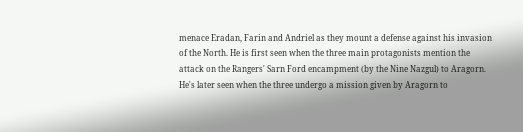menace Eradan, Farin and Andriel as they mount a defense against his invasion of the North. He is first seen when the three main protagonists mention the attack on the Rangers' Sarn Ford encampment (by the Nine Nazgul) to Aragorn. He's later seen when the three undergo a mission given by Aragorn to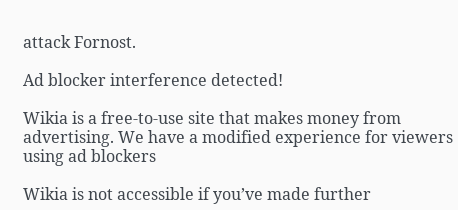attack Fornost.

Ad blocker interference detected!

Wikia is a free-to-use site that makes money from advertising. We have a modified experience for viewers using ad blockers

Wikia is not accessible if you’ve made further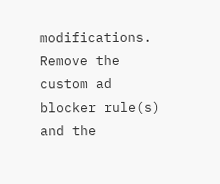modifications. Remove the custom ad blocker rule(s) and the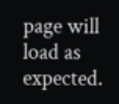page will load as expected.